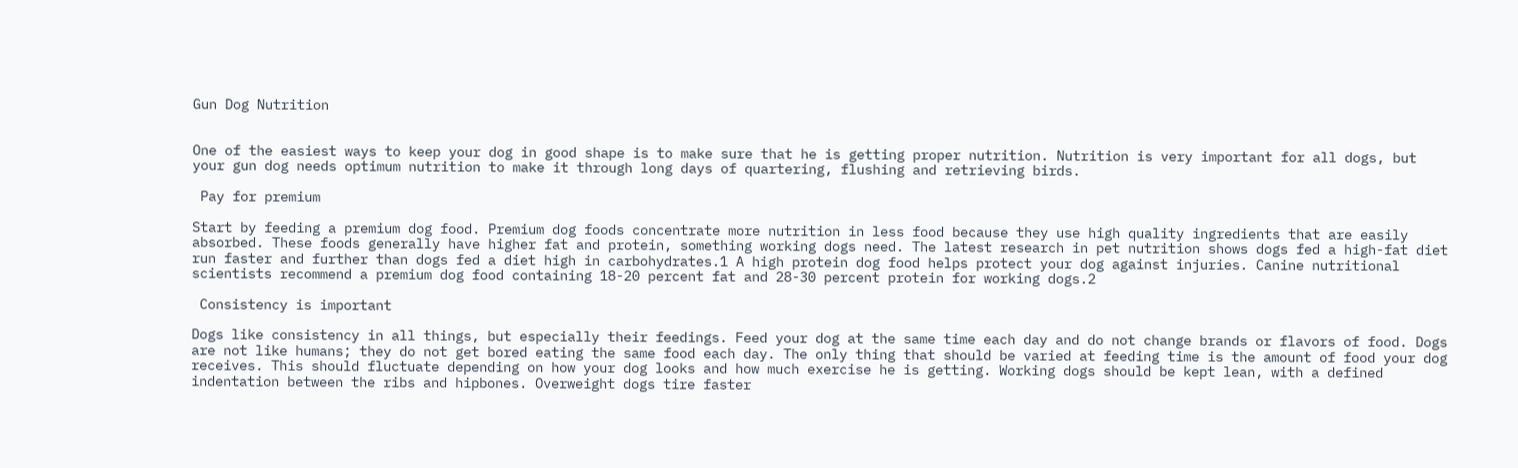Gun Dog Nutrition


One of the easiest ways to keep your dog in good shape is to make sure that he is getting proper nutrition. Nutrition is very important for all dogs, but your gun dog needs optimum nutrition to make it through long days of quartering, flushing and retrieving birds.

 Pay for premium

Start by feeding a premium dog food. Premium dog foods concentrate more nutrition in less food because they use high quality ingredients that are easily absorbed. These foods generally have higher fat and protein, something working dogs need. The latest research in pet nutrition shows dogs fed a high-fat diet run faster and further than dogs fed a diet high in carbohydrates.1 A high protein dog food helps protect your dog against injuries. Canine nutritional scientists recommend a premium dog food containing 18-20 percent fat and 28-30 percent protein for working dogs.2

 Consistency is important

Dogs like consistency in all things, but especially their feedings. Feed your dog at the same time each day and do not change brands or flavors of food. Dogs are not like humans; they do not get bored eating the same food each day. The only thing that should be varied at feeding time is the amount of food your dog receives. This should fluctuate depending on how your dog looks and how much exercise he is getting. Working dogs should be kept lean, with a defined indentation between the ribs and hipbones. Overweight dogs tire faster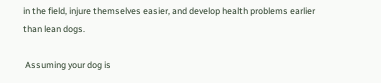in the field, injure themselves easier, and develop health problems earlier than lean dogs.

 Assuming your dog is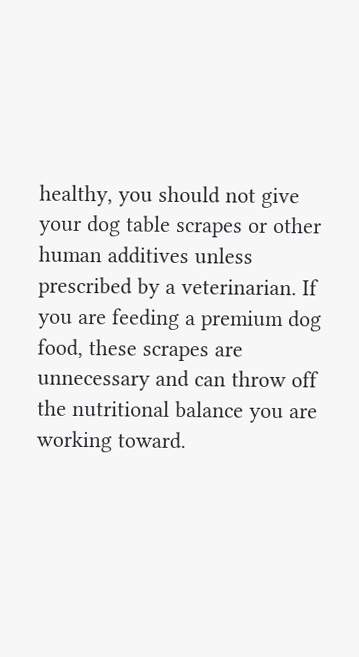healthy, you should not give your dog table scrapes or other human additives unless prescribed by a veterinarian. If you are feeding a premium dog food, these scrapes are unnecessary and can throw off the nutritional balance you are working toward.